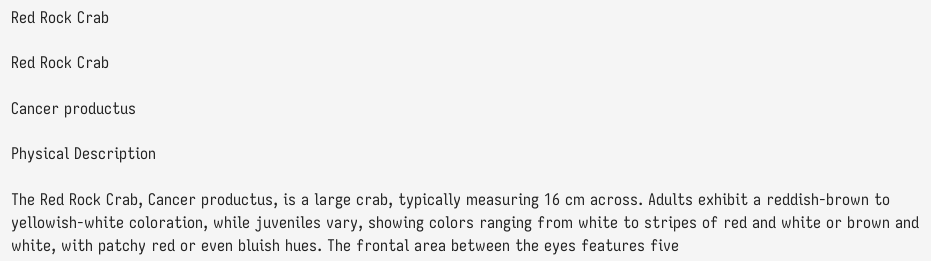Red Rock Crab

Red Rock Crab

Cancer productus

Physical Description

The Red Rock Crab, Cancer productus, is a large crab, typically measuring 16 cm across. Adults exhibit a reddish-brown to yellowish-white coloration, while juveniles vary, showing colors ranging from white to stripes of red and white or brown and white, with patchy red or even bluish hues. The frontal area between the eyes features five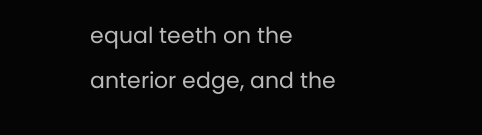equal teeth on the anterior edge, and the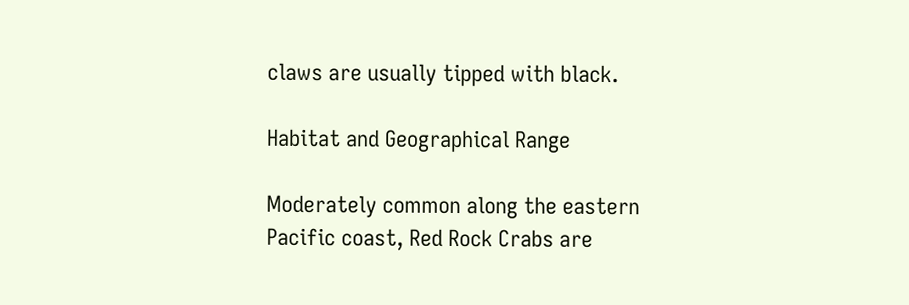claws are usually tipped with black.

Habitat and Geographical Range

Moderately common along the eastern Pacific coast, Red Rock Crabs are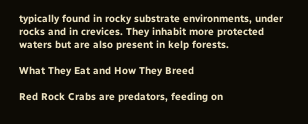typically found in rocky substrate environments, under rocks and in crevices. They inhabit more protected waters but are also present in kelp forests.

What They Eat and How They Breed

Red Rock Crabs are predators, feeding on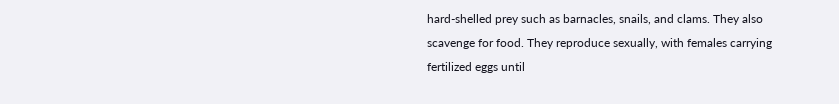hard-shelled prey such as barnacles, snails, and clams. They also scavenge for food. They reproduce sexually, with females carrying fertilized eggs until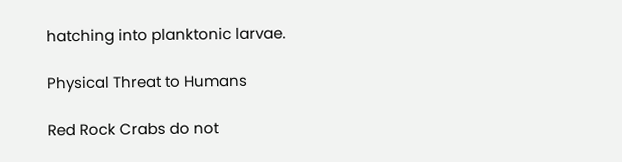hatching into planktonic larvae.

Physical Threat to Humans

Red Rock Crabs do not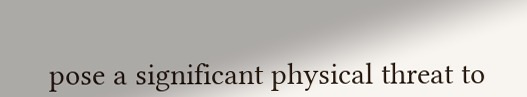pose a significant physical threat to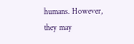humans. However, they may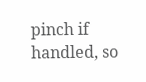pinch if handled, so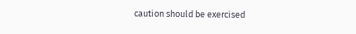caution should be exercised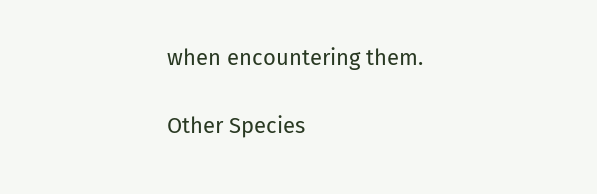when encountering them.

Other Species